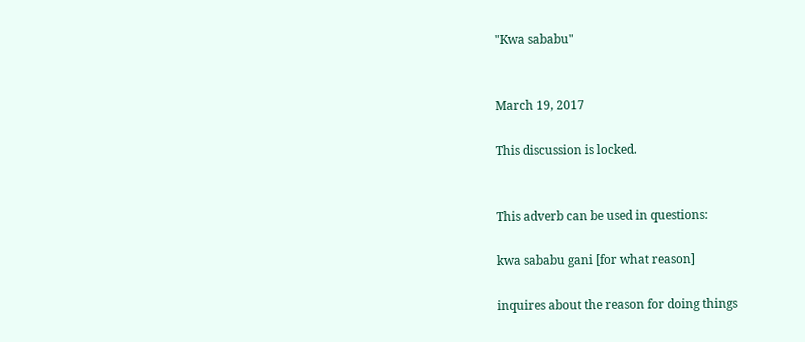"Kwa sababu"


March 19, 2017

This discussion is locked.


This adverb can be used in questions:

kwa sababu gani [for what reason]

inquires about the reason for doing things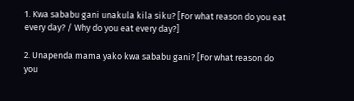1. Kwa sababu gani unakula kila siku? [For what reason do you eat every day? / Why do you eat every day?]

2. Unapenda mama yako kwa sababu gani? [For what reason do you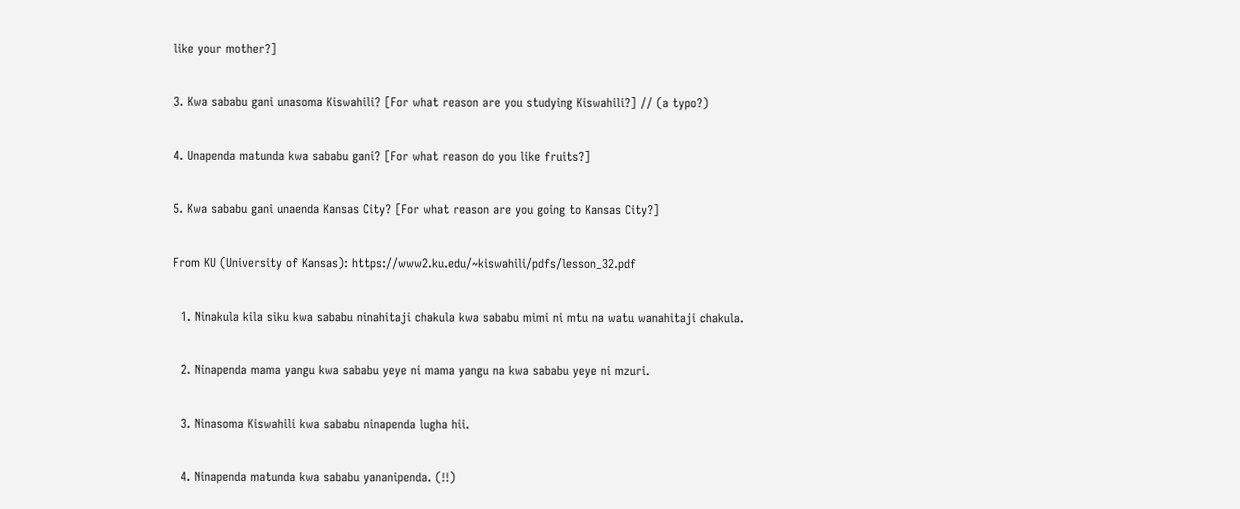like your mother?]

3. Kwa sababu gani unasoma Kiswahili? [For what reason are you studying Kiswahili?] // (a typo?)

4. Unapenda matunda kwa sababu gani? [For what reason do you like fruits?]

5. Kwa sababu gani unaenda Kansas City? [For what reason are you going to Kansas City?]

From KU (University of Kansas): https://www2.ku.edu/~kiswahili/pdfs/lesson_32.pdf

  1. Ninakula kila siku kwa sababu ninahitaji chakula kwa sababu mimi ni mtu na watu wanahitaji chakula.

  2. Ninapenda mama yangu kwa sababu yeye ni mama yangu na kwa sababu yeye ni mzuri.

  3. Ninasoma Kiswahili kwa sababu ninapenda lugha hii.

  4. Ninapenda matunda kwa sababu yananipenda. (!!)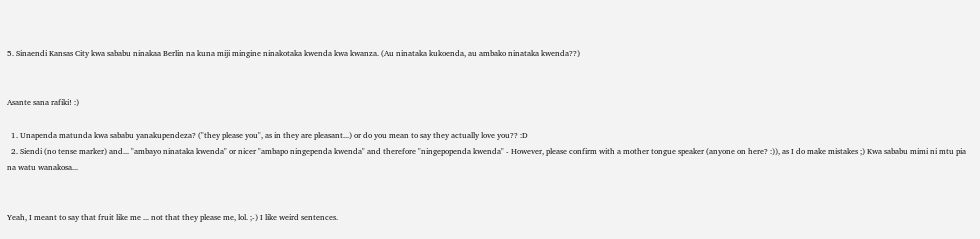5. Sinaendi Kansas City kwa sababu ninakaa Berlin na kuna miji mingine ninakotaka kwenda kwa kwanza. (Au ninataka kukoenda, au ambako ninataka kwenda??)


Asante sana rafiki! :)

  1. Unapenda matunda kwa sababu yanakupendeza? ("they please you", as in they are pleasant...) or do you mean to say they actually love you?? :D
  2. Siendi (no tense marker) and... "ambayo ninataka kwenda" or nicer "ambapo ningependa kwenda" and therefore "ningepopenda kwenda" - However, please confirm with a mother tongue speaker (anyone on here? :)), as I do make mistakes ;) Kwa sababu mimi ni mtu pia na watu wanakosa...


Yeah, I meant to say that fruit like me ... not that they please me, lol. ;-) I like weird sentences.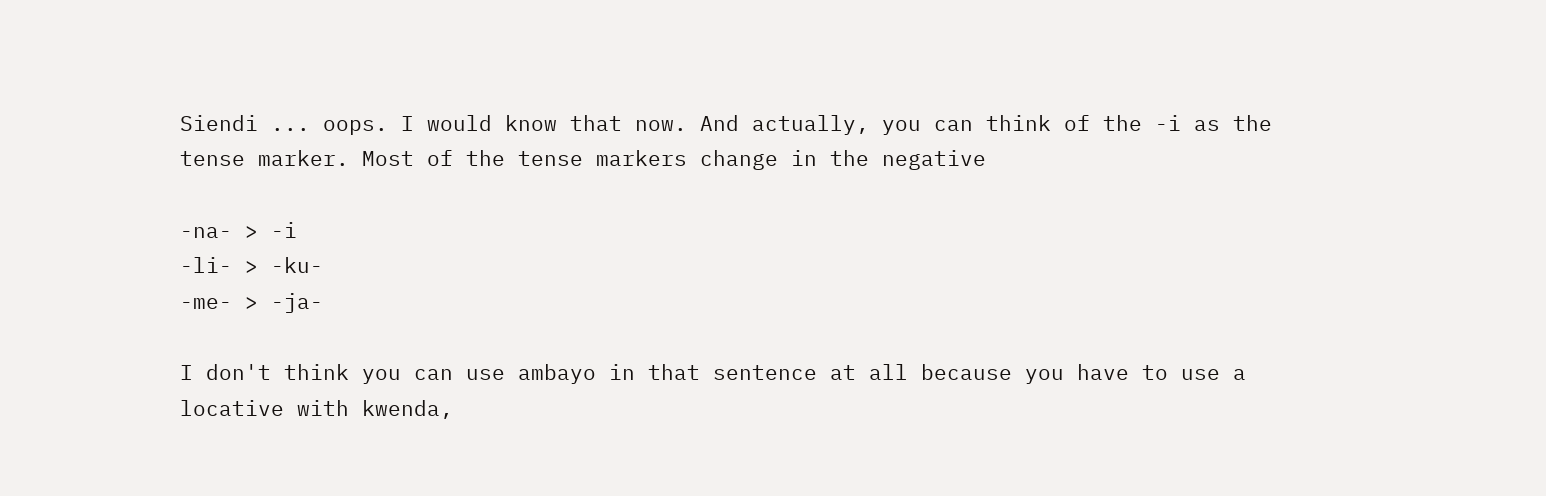Siendi ... oops. I would know that now. And actually, you can think of the -i as the tense marker. Most of the tense markers change in the negative

-na- > -i
-li- > -ku-
-me- > -ja-

I don't think you can use ambayo in that sentence at all because you have to use a locative with kwenda,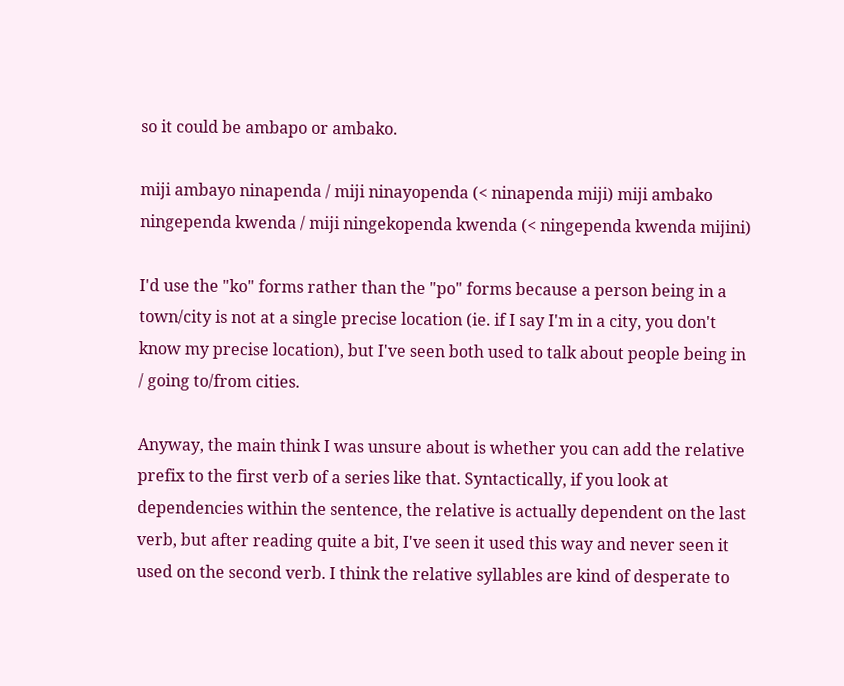so it could be ambapo or ambako.

miji ambayo ninapenda / miji ninayopenda (< ninapenda miji) miji ambako ningependa kwenda / miji ningekopenda kwenda (< ningependa kwenda mijini)

I'd use the "ko" forms rather than the "po" forms because a person being in a town/city is not at a single precise location (ie. if I say I'm in a city, you don't know my precise location), but I've seen both used to talk about people being in / going to/from cities.

Anyway, the main think I was unsure about is whether you can add the relative prefix to the first verb of a series like that. Syntactically, if you look at dependencies within the sentence, the relative is actually dependent on the last verb, but after reading quite a bit, I've seen it used this way and never seen it used on the second verb. I think the relative syllables are kind of desperate to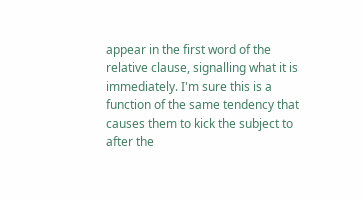appear in the first word of the relative clause, signalling what it is immediately. I'm sure this is a function of the same tendency that causes them to kick the subject to after the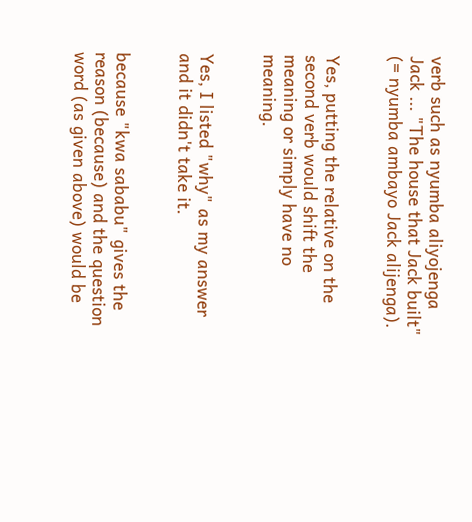verb such as nyumba aliyojenga Jack ... "The house that Jack built" (= nyumba ambayo Jack alijenga).


Yes, putting the relative on the second verb would shift the meaning or simply have no meaning.


Yes, I listed "why" as my answer and it didn't take it.


because "kwa sababu" gives the reason (because) and the question word (as given above) would be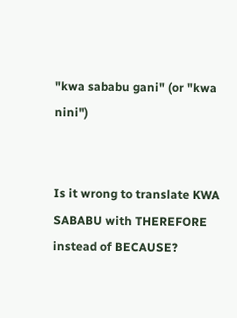"kwa sababu gani" (or "kwa nini")


Is it wrong to translate KWA SABABU with THEREFORE instead of BECAUSE?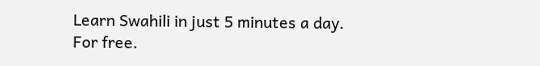Learn Swahili in just 5 minutes a day. For free.